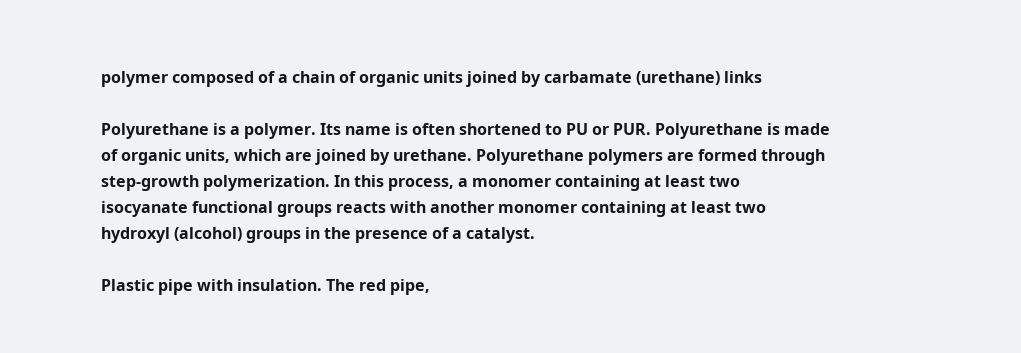polymer composed of a chain of organic units joined by carbamate (urethane) links

Polyurethane is a polymer. Its name is often shortened to PU or PUR. Polyurethane is made of organic units, which are joined by urethane. Polyurethane polymers are formed through step-growth polymerization. In this process, a monomer containing at least two isocyanate functional groups reacts with another monomer containing at least two hydroxyl (alcohol) groups in the presence of a catalyst.

Plastic pipe with insulation. The red pipe,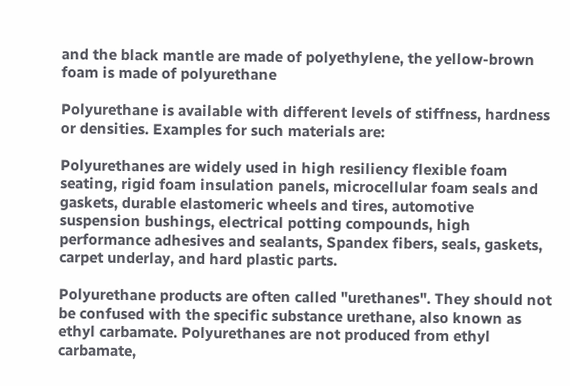and the black mantle are made of polyethylene, the yellow-brown foam is made of polyurethane

Polyurethane is available with different levels of stiffness, hardness or densities. Examples for such materials are:

Polyurethanes are widely used in high resiliency flexible foam seating, rigid foam insulation panels, microcellular foam seals and gaskets, durable elastomeric wheels and tires, automotive suspension bushings, electrical potting compounds, high performance adhesives and sealants, Spandex fibers, seals, gaskets, carpet underlay, and hard plastic parts.

Polyurethane products are often called "urethanes". They should not be confused with the specific substance urethane, also known as ethyl carbamate. Polyurethanes are not produced from ethyl carbamate,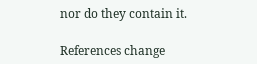nor do they contain it.

References change